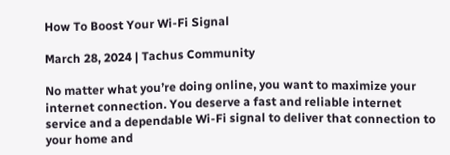How To Boost Your Wi-Fi Signal

March 28, 2024 | Tachus Community

No matter what you’re doing online, you want to maximize your internet connection. You deserve a fast and reliable internet service and a dependable Wi-Fi signal to deliver that connection to your home and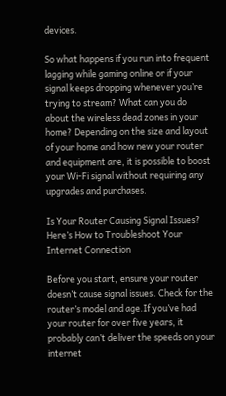devices.

So what happens if you run into frequent lagging while gaming online or if your signal keeps dropping whenever you’re trying to stream? What can you do about the wireless dead zones in your home? Depending on the size and layout of your home and how new your router and equipment are, it is possible to boost your Wi-Fi signal without requiring any upgrades and purchases.

Is Your Router Causing Signal Issues? Here’s How to Troubleshoot Your Internet Connection

Before you start, ensure your router doesn’t cause signal issues. Check for the router’s model and age.If you’ve had your router for over five years, it probably can’t deliver the speeds on your internet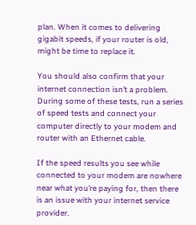plan. When it comes to delivering gigabit speeds, if your router is old, might be time to replace it.

You should also confirm that your internet connection isn’t a problem. During some of these tests, run a series of speed tests and connect your computer directly to your modem and router with an Ethernet cable.

If the speed results you see while connected to your modem are nowhere near what you’re paying for, then there is an issue with your internet service provider.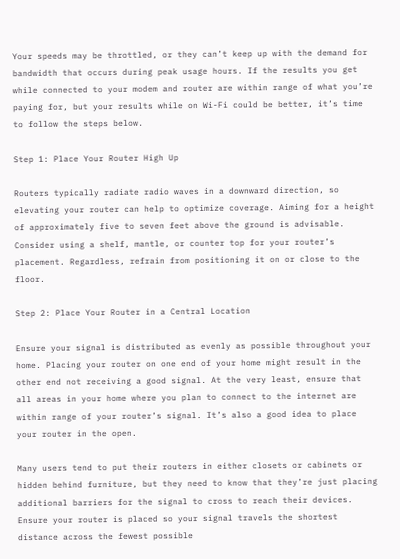Your speeds may be throttled, or they can’t keep up with the demand for bandwidth that occurs during peak usage hours. If the results you get while connected to your modem and router are within range of what you’re paying for, but your results while on Wi-Fi could be better, it’s time to follow the steps below.

Step 1: Place Your Router High Up

Routers typically radiate radio waves in a downward direction, so elevating your router can help to optimize coverage. Aiming for a height of approximately five to seven feet above the ground is advisable. Consider using a shelf, mantle, or counter top for your router’s placement. Regardless, refrain from positioning it on or close to the floor.

Step 2: Place Your Router in a Central Location

Ensure your signal is distributed as evenly as possible throughout your home. Placing your router on one end of your home might result in the other end not receiving a good signal. At the very least, ensure that all areas in your home where you plan to connect to the internet are within range of your router’s signal. It’s also a good idea to place your router in the open.

Many users tend to put their routers in either closets or cabinets or hidden behind furniture, but they need to know that they’re just placing additional barriers for the signal to cross to reach their devices. Ensure your router is placed so your signal travels the shortest distance across the fewest possible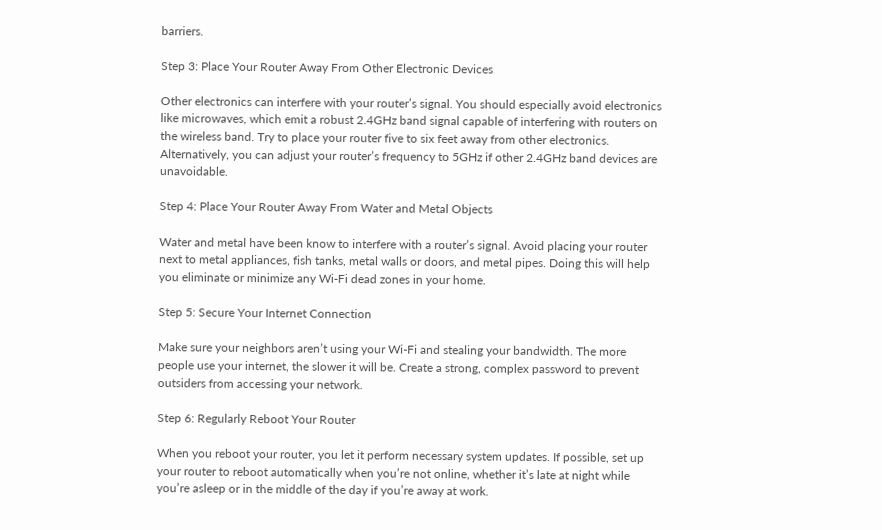barriers.

Step 3: Place Your Router Away From Other Electronic Devices

Other electronics can interfere with your router’s signal. You should especially avoid electronics like microwaves, which emit a robust 2.4GHz band signal capable of interfering with routers on the wireless band. Try to place your router five to six feet away from other electronics. Alternatively, you can adjust your router’s frequency to 5GHz if other 2.4GHz band devices are unavoidable.

Step 4: Place Your Router Away From Water and Metal Objects

Water and metal have been know to interfere with a router’s signal. Avoid placing your router next to metal appliances, fish tanks, metal walls or doors, and metal pipes. Doing this will help you eliminate or minimize any Wi-Fi dead zones in your home.

Step 5: Secure Your Internet Connection

Make sure your neighbors aren’t using your Wi-Fi and stealing your bandwidth. The more people use your internet, the slower it will be. Create a strong, complex password to prevent outsiders from accessing your network.

Step 6: Regularly Reboot Your Router

When you reboot your router, you let it perform necessary system updates. If possible, set up your router to reboot automatically when you’re not online, whether it’s late at night while you’re asleep or in the middle of the day if you’re away at work.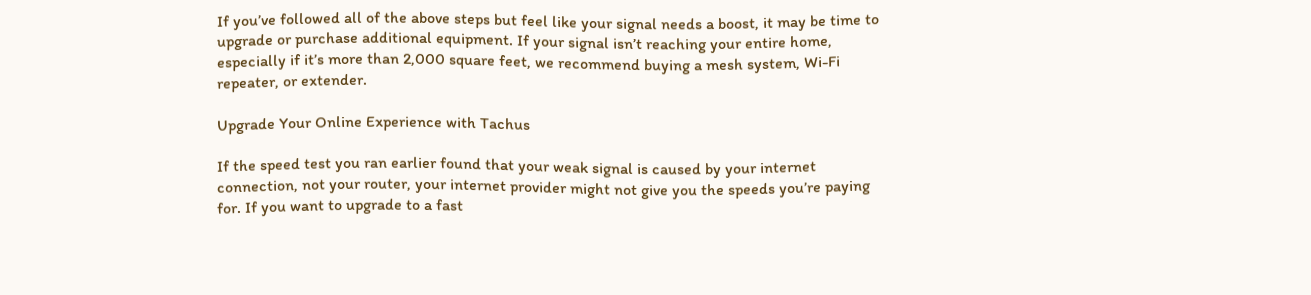If you’ve followed all of the above steps but feel like your signal needs a boost, it may be time to upgrade or purchase additional equipment. If your signal isn’t reaching your entire home, especially if it’s more than 2,000 square feet, we recommend buying a mesh system, Wi-Fi repeater, or extender.

Upgrade Your Online Experience with Tachus

If the speed test you ran earlier found that your weak signal is caused by your internet connection, not your router, your internet provider might not give you the speeds you’re paying for. If you want to upgrade to a fast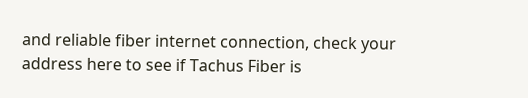and reliable fiber internet connection, check your address here to see if Tachus Fiber is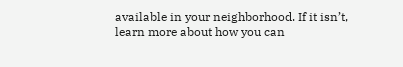available in your neighborhood. If it isn’t, learn more about how you can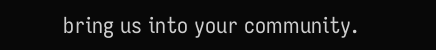bring us into your community.